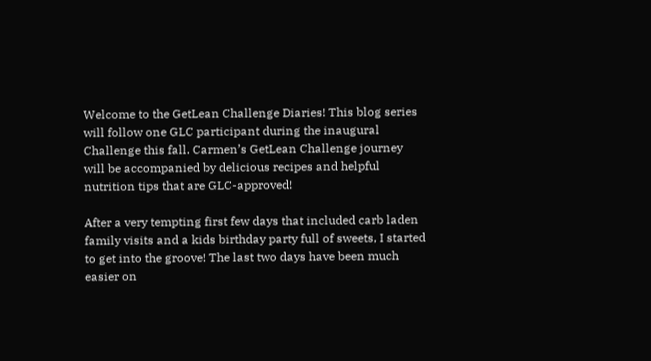Welcome to the GetLean Challenge Diaries! This blog series will follow one GLC participant during the inaugural Challenge this fall. Carmen’s GetLean Challenge journey will be accompanied by delicious recipes and helpful nutrition tips that are GLC-approved!

After a very tempting first few days that included carb laden family visits and a kids birthday party full of sweets, I started to get into the groove! The last two days have been much easier on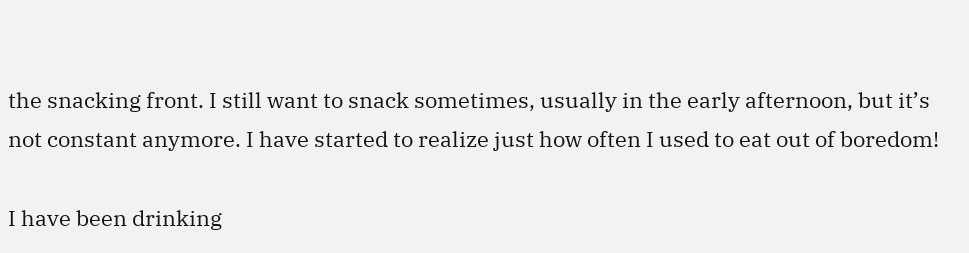the snacking front. I still want to snack sometimes, usually in the early afternoon, but it’s not constant anymore. I have started to realize just how often I used to eat out of boredom!

I have been drinking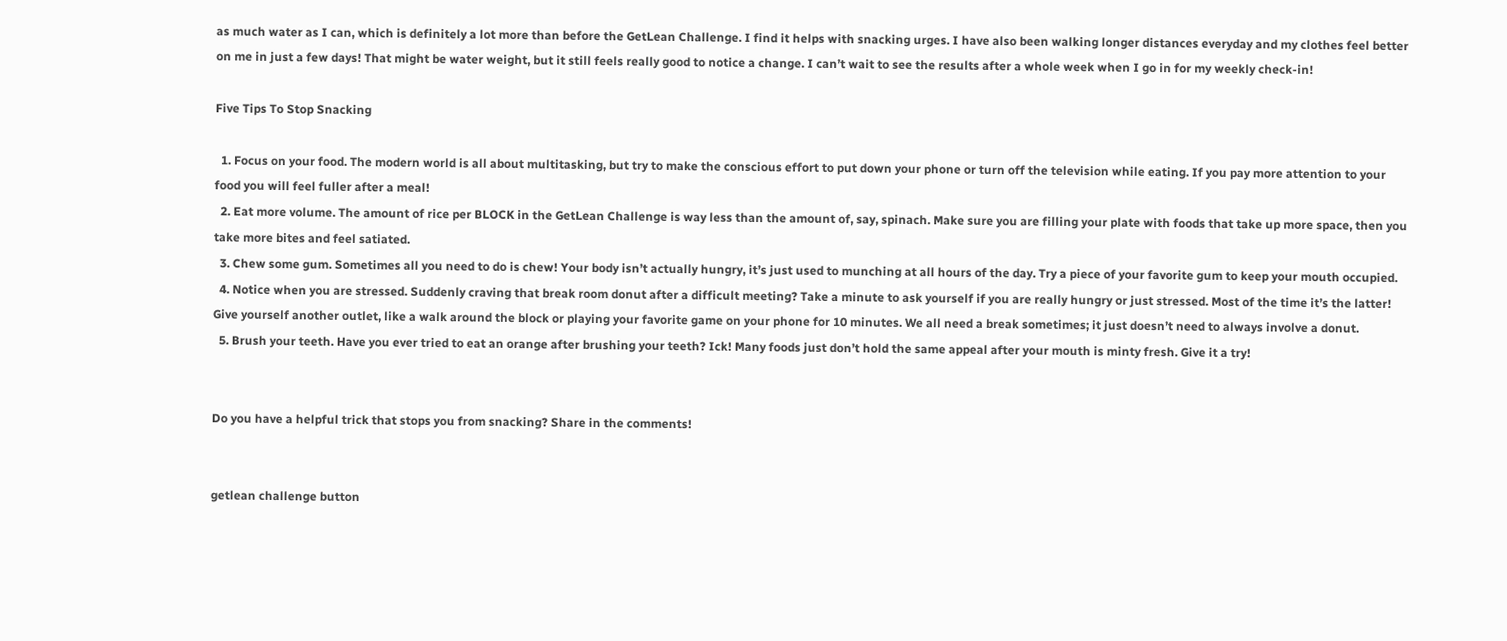as much water as I can, which is definitely a lot more than before the GetLean Challenge. I find it helps with snacking urges. I have also been walking longer distances everyday and my clothes feel better on me in just a few days! That might be water weight, but it still feels really good to notice a change. I can’t wait to see the results after a whole week when I go in for my weekly check-in!

Five Tips To Stop Snacking

  1. Focus on your food. The modern world is all about multitasking, but try to make the conscious effort to put down your phone or turn off the television while eating. If you pay more attention to your food you will feel fuller after a meal!
  2. Eat more volume. The amount of rice per BLOCK in the GetLean Challenge is way less than the amount of, say, spinach. Make sure you are filling your plate with foods that take up more space, then you take more bites and feel satiated.
  3. Chew some gum. Sometimes all you need to do is chew! Your body isn’t actually hungry, it’s just used to munching at all hours of the day. Try a piece of your favorite gum to keep your mouth occupied.
  4. Notice when you are stressed. Suddenly craving that break room donut after a difficult meeting? Take a minute to ask yourself if you are really hungry or just stressed. Most of the time it’s the latter! Give yourself another outlet, like a walk around the block or playing your favorite game on your phone for 10 minutes. We all need a break sometimes; it just doesn’t need to always involve a donut.
  5. Brush your teeth. Have you ever tried to eat an orange after brushing your teeth? Ick! Many foods just don’t hold the same appeal after your mouth is minty fresh. Give it a try!


Do you have a helpful trick that stops you from snacking? Share in the comments!


getlean challenge button